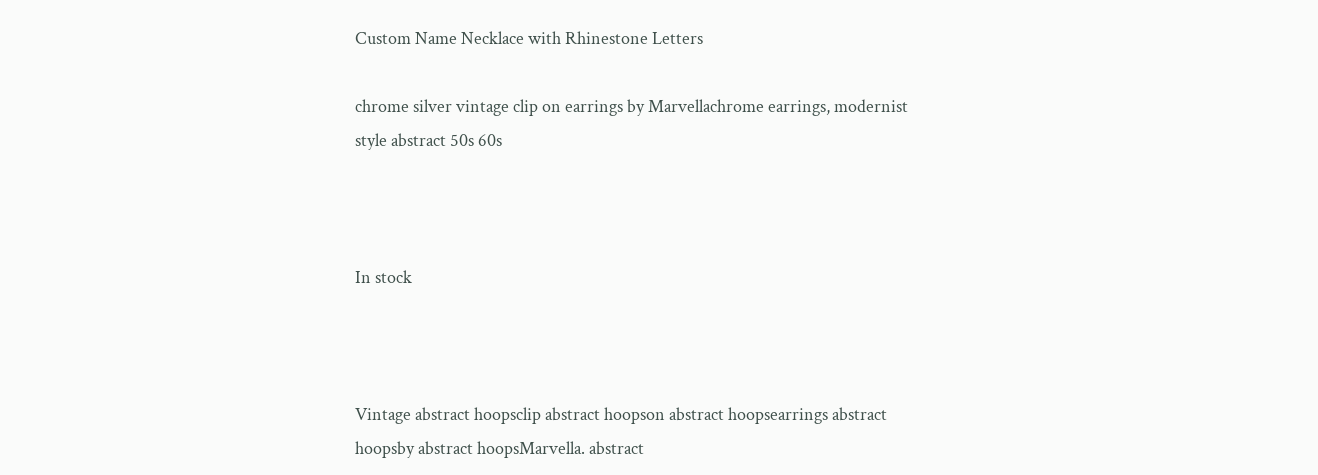Custom Name Necklace with Rhinestone Letters

chrome silver vintage clip on earrings by Marvellachrome earrings, modernist style abstract 50s 60s



In stock



Vintage abstract hoopsclip abstract hoopson abstract hoopsearrings abstract hoopsby abstract hoopsMarvella. abstract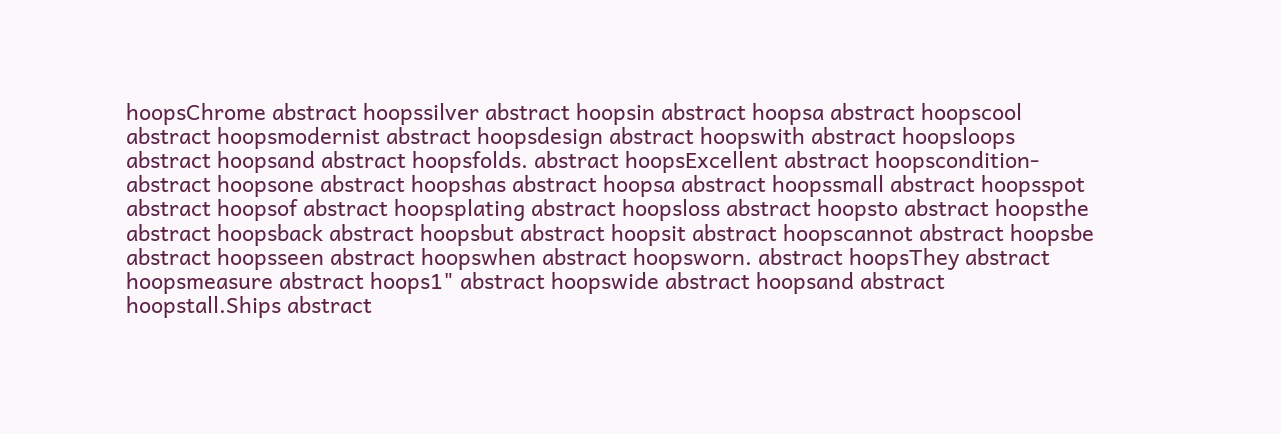hoopsChrome abstract hoopssilver abstract hoopsin abstract hoopsa abstract hoopscool abstract hoopsmodernist abstract hoopsdesign abstract hoopswith abstract hoopsloops abstract hoopsand abstract hoopsfolds. abstract hoopsExcellent abstract hoopscondition- abstract hoopsone abstract hoopshas abstract hoopsa abstract hoopssmall abstract hoopsspot abstract hoopsof abstract hoopsplating abstract hoopsloss abstract hoopsto abstract hoopsthe abstract hoopsback abstract hoopsbut abstract hoopsit abstract hoopscannot abstract hoopsbe abstract hoopsseen abstract hoopswhen abstract hoopsworn. abstract hoopsThey abstract hoopsmeasure abstract hoops1" abstract hoopswide abstract hoopsand abstract hoopstall.Ships abstract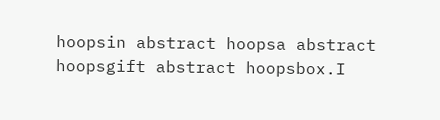hoopsin abstract hoopsa abstract hoopsgift abstract hoopsbox.I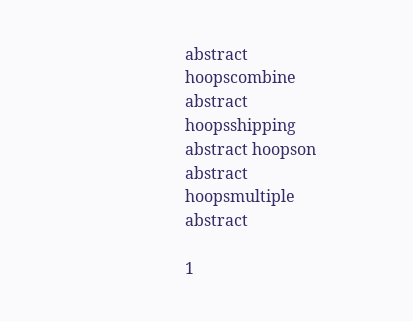abstract hoopscombine abstract hoopsshipping abstract hoopson abstract hoopsmultiple abstract

1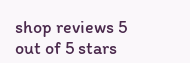shop reviews 5 out of 5 stars